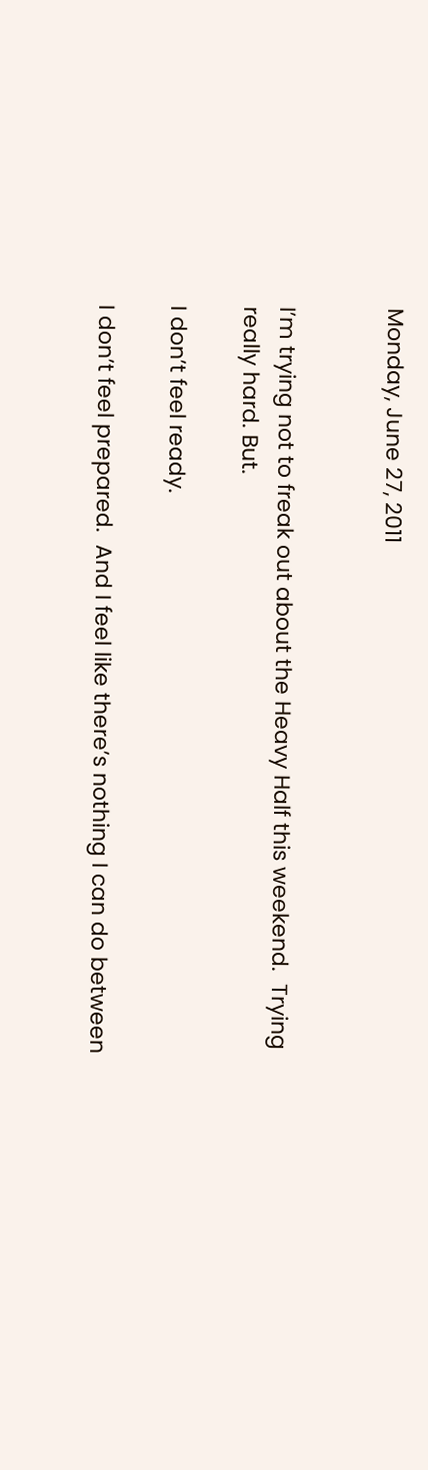Monday, June 27, 2011


I’m trying not to freak out about the Heavy Half this weekend.  Trying really hard. But.

I don’t feel ready.

I don’t feel prepared.  And I feel like there’s nothing I can do between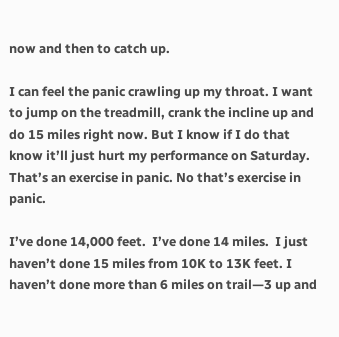now and then to catch up.

I can feel the panic crawling up my throat. I want to jump on the treadmill, crank the incline up and do 15 miles right now. But I know if I do that know it’ll just hurt my performance on Saturday.  That’s an exercise in panic. No that’s exercise in panic.

I’ve done 14,000 feet.  I’ve done 14 miles.  I just haven’t done 15 miles from 10K to 13K feet. I haven’t done more than 6 miles on trail—3 up and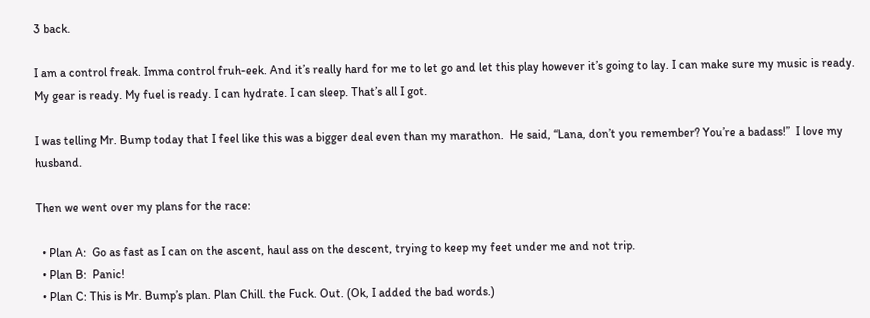3 back.

I am a control freak. Imma control fruh-eek. And it’s really hard for me to let go and let this play however it’s going to lay. I can make sure my music is ready. My gear is ready. My fuel is ready. I can hydrate. I can sleep. That’s all I got.

I was telling Mr. Bump today that I feel like this was a bigger deal even than my marathon.  He said, “Lana, don’t you remember? You’re a badass!”  I love my husband.

Then we went over my plans for the race:

  • Plan A:  Go as fast as I can on the ascent, haul ass on the descent, trying to keep my feet under me and not trip.
  • Plan B:  Panic!
  • Plan C: This is Mr. Bump’s plan. Plan Chill. the Fuck. Out. (Ok, I added the bad words.)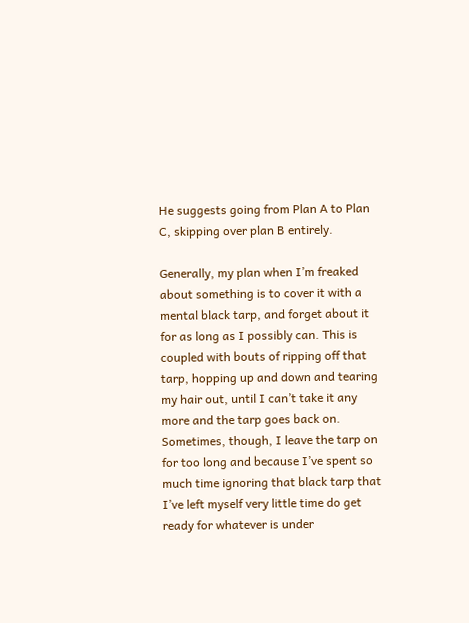He suggests going from Plan A to Plan C, skipping over plan B entirely.

Generally, my plan when I’m freaked about something is to cover it with a mental black tarp, and forget about it for as long as I possibly can. This is coupled with bouts of ripping off that tarp, hopping up and down and tearing my hair out, until I can’t take it any more and the tarp goes back on. Sometimes, though, I leave the tarp on for too long and because I’ve spent so much time ignoring that black tarp that I’ve left myself very little time do get ready for whatever is under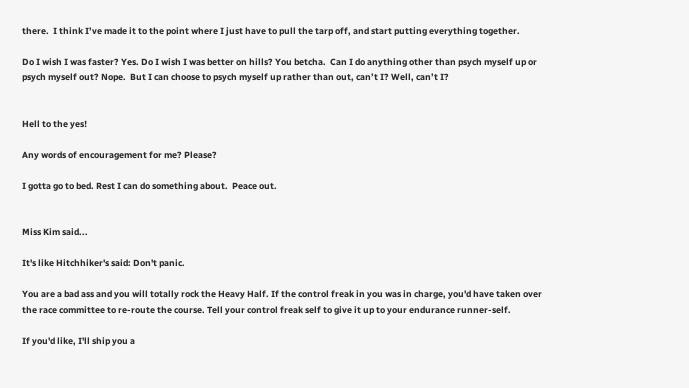there.  I think I’ve made it to the point where I just have to pull the tarp off, and start putting everything together.

Do I wish I was faster? Yes. Do I wish I was better on hills? You betcha.  Can I do anything other than psych myself up or psych myself out? Nope.  But I can choose to psych myself up rather than out, can’t I? Well, can’t I?


Hell to the yes!

Any words of encouragement for me? Please?

I gotta go to bed. Rest I can do something about.  Peace out.


Miss Kim said...

It's like Hitchhiker's said: Don't panic.

You are a bad ass and you will totally rock the Heavy Half. If the control freak in you was in charge, you'd have taken over the race committee to re-route the course. Tell your control freak self to give it up to your endurance runner-self.

If you'd like, I'll ship you a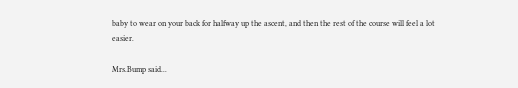baby to wear on your back for halfway up the ascent, and then the rest of the course will feel a lot easier.

Mrs.Bump said...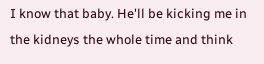I know that baby. He'll be kicking me in the kidneys the whole time and think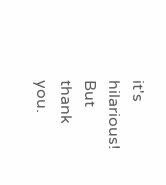it's hilarious! But thank you.